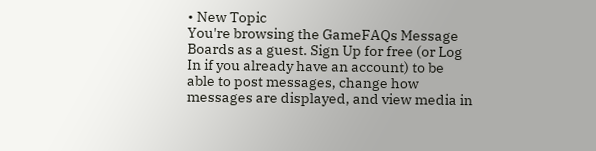• New Topic
You're browsing the GameFAQs Message Boards as a guest. Sign Up for free (or Log In if you already have an account) to be able to post messages, change how messages are displayed, and view media in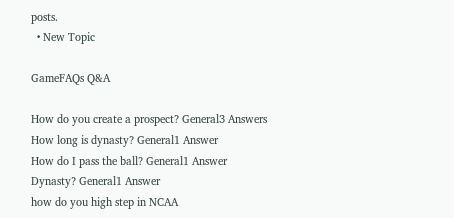posts.
  • New Topic

GameFAQs Q&A

How do you create a prospect? General3 Answers
How long is dynasty? General1 Answer
How do I pass the ball? General1 Answer
Dynasty? General1 Answer
how do you high step in NCAA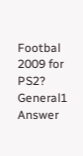Footbal 2009 for PS2? General1 Answer